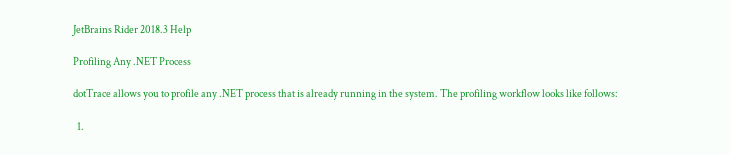JetBrains Rider 2018.3 Help

Profiling Any .NET Process

dotTrace allows you to profile any .NET process that is already running in the system. The profiling workflow looks like follows:

  1.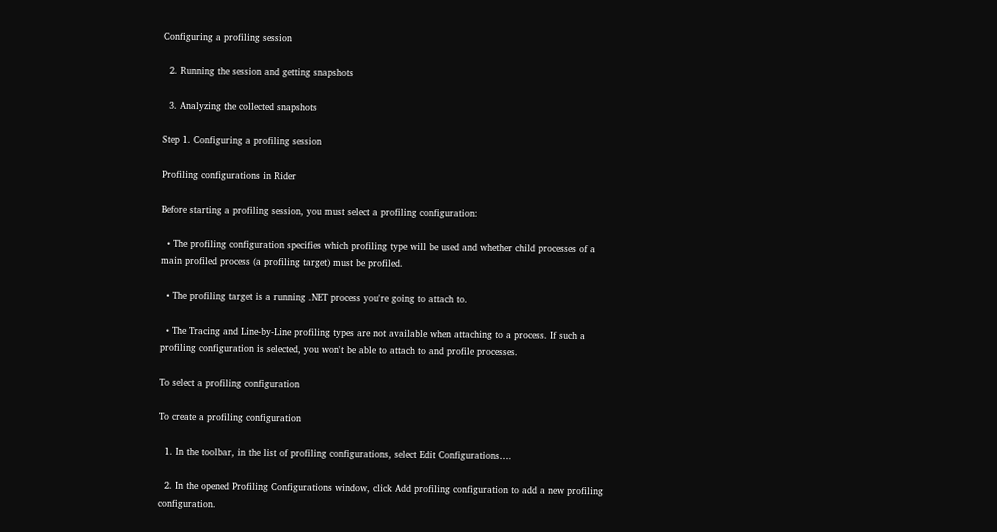Configuring a profiling session

  2. Running the session and getting snapshots

  3. Analyzing the collected snapshots

Step 1. Configuring a profiling session

Profiling configurations in Rider

Before starting a profiling session, you must select a profiling configuration:

  • The profiling configuration specifies which profiling type will be used and whether child processes of a main profiled process (a profiling target) must be profiled.

  • The profiling target is a running .NET process you're going to attach to.

  • The Tracing and Line-by-Line profiling types are not available when attaching to a process. If such a profiling configuration is selected, you won't be able to attach to and profile processes.

To select a profiling configuration

To create a profiling configuration

  1. In the toolbar, in the list of profiling configurations, select Edit Configurations….

  2. In the opened Profiling Configurations window, click Add profiling configuration to add a new profiling configuration.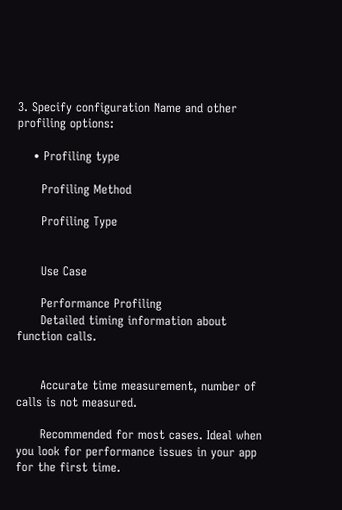3. Specify configuration Name and other profiling options:

    • Profiling type

      Profiling Method

      Profiling Type


      Use Case

      Performance Profiling
      Detailed timing information about function calls.


      Accurate time measurement, number of calls is not measured.

      Recommended for most cases. Ideal when you look for performance issues in your app for the first time.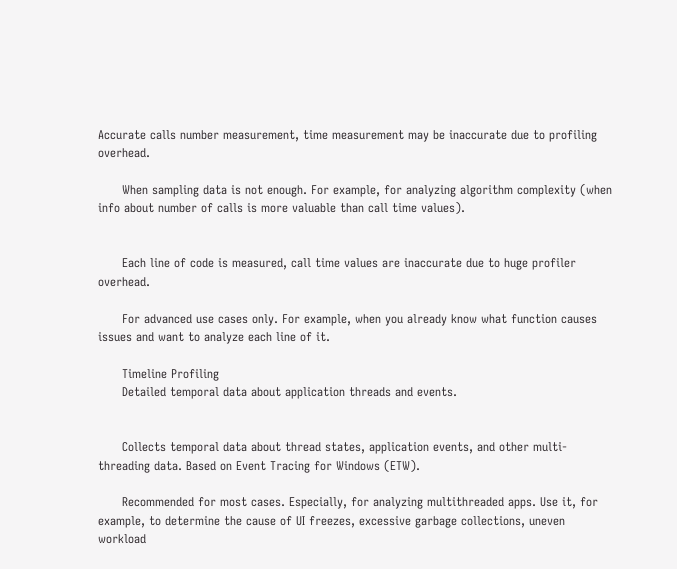Accurate calls number measurement, time measurement may be inaccurate due to profiling overhead.

      When sampling data is not enough. For example, for analyzing algorithm complexity (when info about number of calls is more valuable than call time values).


      Each line of code is measured, call time values are inaccurate due to huge profiler overhead.

      For advanced use cases only. For example, when you already know what function causes issues and want to analyze each line of it.

      Timeline Profiling
      Detailed temporal data about application threads and events.


      Collects temporal data about thread states, application events, and other multi-threading data. Based on Event Tracing for Windows (ETW).

      Recommended for most cases. Especially, for analyzing multithreaded apps. Use it, for example, to determine the cause of UI freezes, excessive garbage collections, uneven workload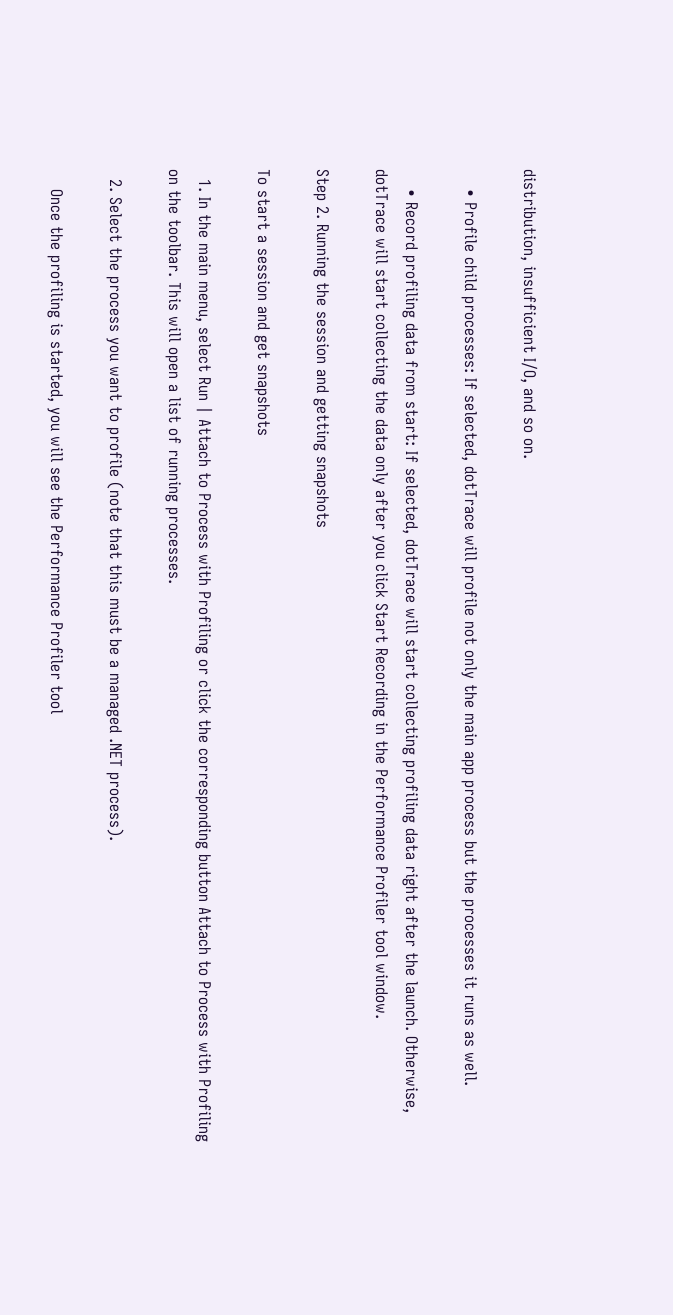distribution, insufficient I/O, and so on.

    • Profile child processes: If selected, dotTrace will profile not only the main app process but the processes it runs as well.

    • Record profiling data from start: If selected, dotTrace will start collecting profiling data right after the launch. Otherwise, dotTrace will start collecting the data only after you click Start Recording in the Performance Profiler tool window.

Step 2. Running the session and getting snapshots

To start a session and get snapshots

  1. In the main menu, select Run | Attach to Process with Profiling or click the corresponding button Attach to Process with Profiling on the toolbar. This will open a list of running processes.

  2. Select the process you want to profile (note that this must be a managed .NET process).

    Once the profiling is started, you will see the Performance Profiler tool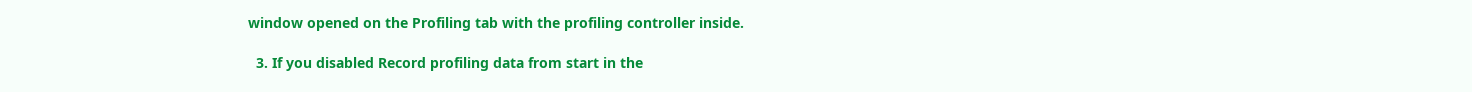window opened on the Profiling tab with the profiling controller inside.

  3. If you disabled Record profiling data from start in the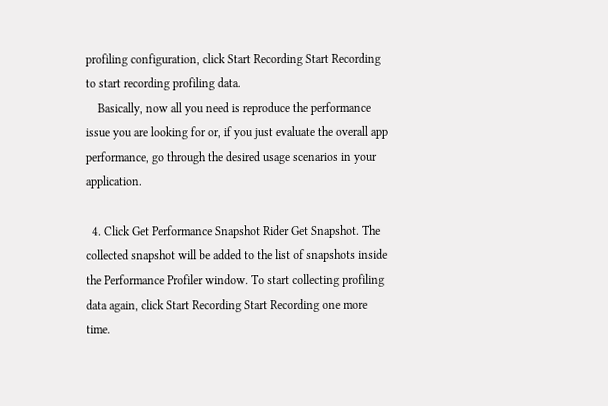profiling configuration, click Start Recording Start Recording to start recording profiling data.
    Basically, now all you need is reproduce the performance issue you are looking for or, if you just evaluate the overall app performance, go through the desired usage scenarios in your application.

  4. Click Get Performance Snapshot Rider Get Snapshot. The collected snapshot will be added to the list of snapshots inside the Performance Profiler window. To start collecting profiling data again, click Start Recording Start Recording one more time.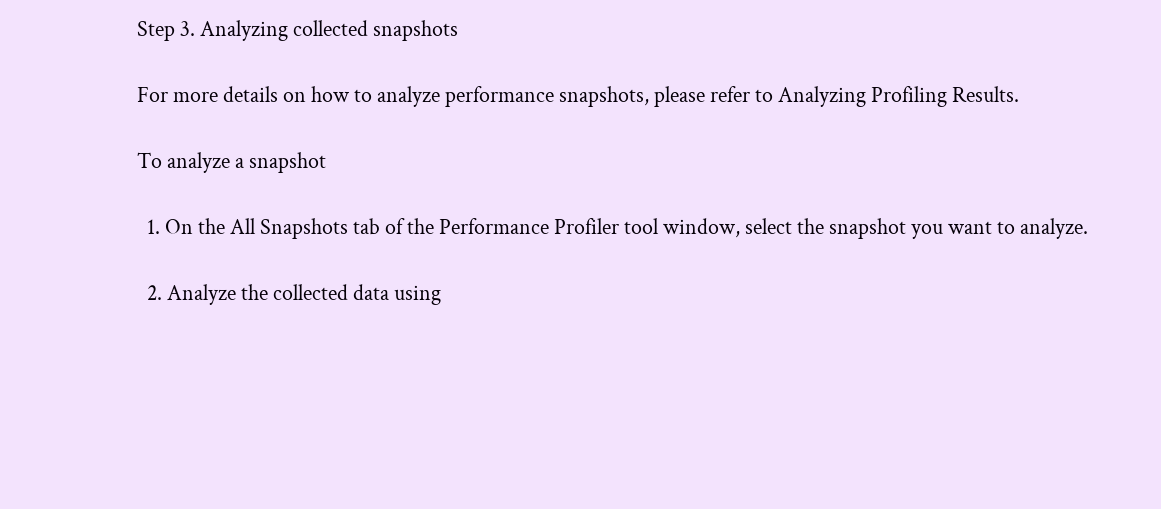Step 3. Analyzing collected snapshots

For more details on how to analyze performance snapshots, please refer to Analyzing Profiling Results.

To analyze a snapshot

  1. On the All Snapshots tab of the Performance Profiler tool window, select the snapshot you want to analyze.

  2. Analyze the collected data using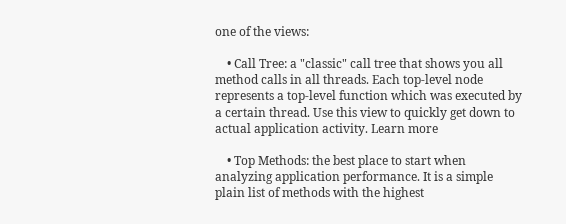one of the views:

    • Call Tree: a "classic" call tree that shows you all method calls in all threads. Each top-level node represents a top-level function which was executed by a certain thread. Use this view to quickly get down to actual application activity. Learn more

    • Top Methods: the best place to start when analyzing application performance. It is a simple plain list of methods with the highest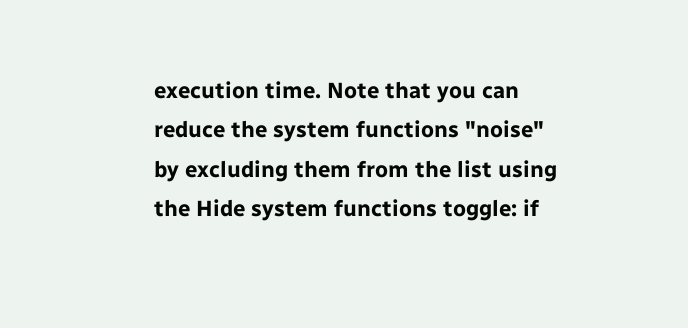execution time. Note that you can reduce the system functions "noise" by excluding them from the list using the Hide system functions toggle: if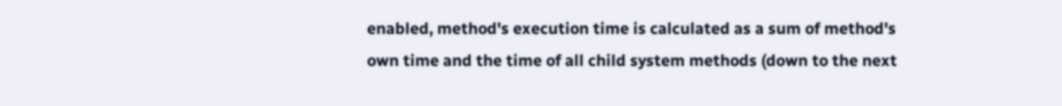enabled, method's execution time is calculated as a sum of method's own time and the time of all child system methods (down to the next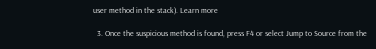user method in the stack). Learn more

  3. Once the suspicious method is found, press F4 or select Jump to Source from the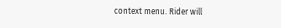context menu. Rider will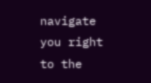navigate you right to the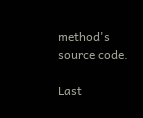method's source code.

Last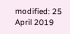modified: 25 April 2019